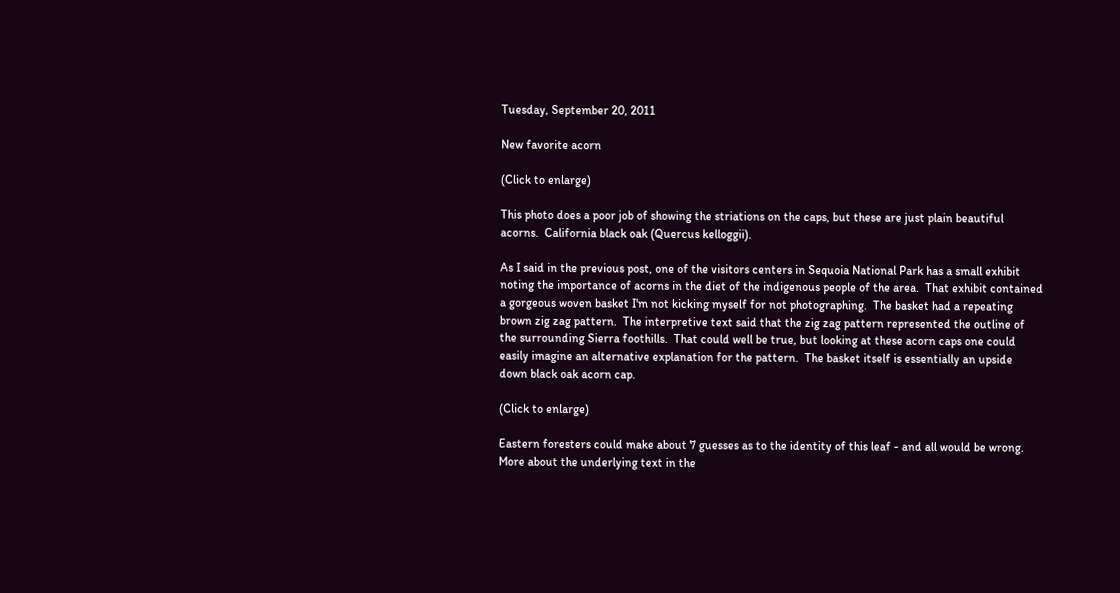Tuesday, September 20, 2011

New favorite acorn

(Click to enlarge)

This photo does a poor job of showing the striations on the caps, but these are just plain beautiful acorns.  California black oak (Quercus kelloggii).

As I said in the previous post, one of the visitors centers in Sequoia National Park has a small exhibit noting the importance of acorns in the diet of the indigenous people of the area.  That exhibit contained a gorgeous woven basket I'm not kicking myself for not photographing.  The basket had a repeating brown zig zag pattern.  The interpretive text said that the zig zag pattern represented the outline of the surrounding Sierra foothills.  That could well be true, but looking at these acorn caps one could easily imagine an alternative explanation for the pattern.  The basket itself is essentially an upside down black oak acorn cap.

(Click to enlarge)

Eastern foresters could make about 7 guesses as to the identity of this leaf - and all would be wrong.  More about the underlying text in the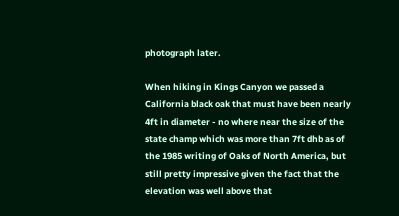photograph later.

When hiking in Kings Canyon we passed a California black oak that must have been nearly 4ft in diameter - no where near the size of the state champ which was more than 7ft dhb as of the 1985 writing of Oaks of North America, but still pretty impressive given the fact that the elevation was well above that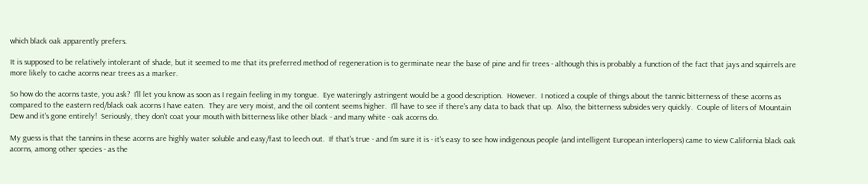which black oak apparently prefers.

It is supposed to be relatively intolerant of shade, but it seemed to me that its preferred method of regeneration is to germinate near the base of pine and fir trees - although this is probably a function of the fact that jays and squirrels are more likely to cache acorns near trees as a marker.

So how do the acorns taste, you ask?  I'll let you know as soon as I regain feeling in my tongue.  Eye wateringly astringent would be a good description.  However.  I noticed a couple of things about the tannic bitterness of these acorns as compared to the eastern red/black oak acorns I have eaten.  They are very moist, and the oil content seems higher.  I'll have to see if there's any data to back that up.  Also, the bitterness subsides very quickly.  Couple of liters of Mountain Dew and it's gone entirely!  Seriously, they don't coat your mouth with bitterness like other black - and many white - oak acorns do.

My guess is that the tannins in these acorns are highly water soluble and easy/fast to leech out.  If that's true - and I'm sure it is - it's easy to see how indigenous people (and intelligent European interlopers) came to view California black oak acorns, among other species - as the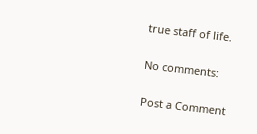true staff of life.

No comments:

Post a Comment